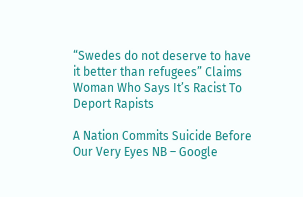“Swedes do not deserve to have it better than refugees” Claims Woman Who Says It’s Racist To Deport Rapists

A Nation Commits Suicide Before Our Very Eyes NB – Google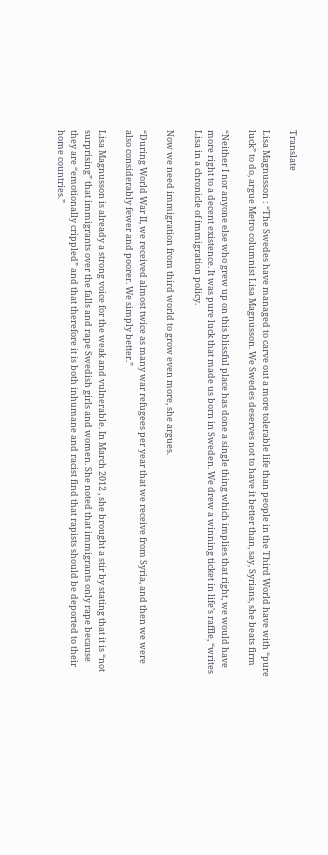Translate

Lisa Magnusson : “The Swedes have managed to carve out a more tolerable life than people in the Third World have with “pure luck” to do, argue Metro columnist Lisa Magnusson. We Swedes deserves not to have it better than, say, Syrians, she beats firm

“Neither I nor anyone else who grew up on this blissful place has done a single thing which implies that right, we would have more right to a decent existence. It was pure luck that made us born in Sweden. We drew a winning ticket in life’s raffle, “writes Lisa in a chronicle of immigration policy.

Now we need immigration from third world to grow even more, she argues.

“During World War II, we received almost twice as many war refugees per year that we receive from Syria, and then we were also considerably fewer and poorer. We simply better.”

Lisa Magnusson is already a strong voice for the weak and vulnerable. In March 2012 , she brought a stir by stating that it is “not surprising” that immigrants over the falls and rape Swedish girls and women. She noted that immigrants only rape because they are “emotionally crippled” and that therefore it is both inhumane and racist find that rapists should be deported to their home countries.”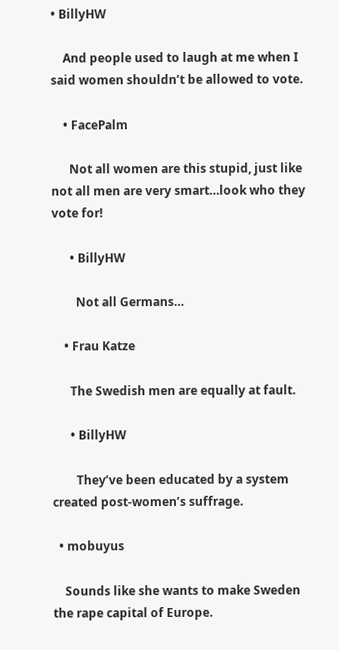• BillyHW

    And people used to laugh at me when I said women shouldn’t be allowed to vote.

    • FacePalm

      Not all women are this stupid, just like not all men are very smart…look who they vote for!

      • BillyHW

        Not all Germans…

    • Frau Katze

      The Swedish men are equally at fault.

      • BillyHW

        They’ve been educated by a system created post-women’s suffrage.

  • mobuyus

    Sounds like she wants to make Sweden the rape capital of Europe.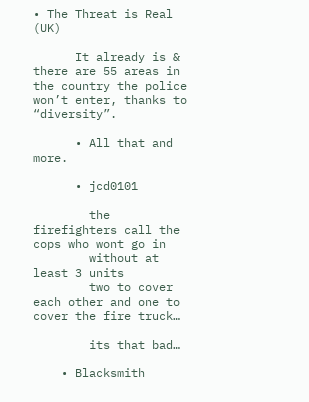• The Threat is Real (UK)

      It already is & there are 55 areas in the country the police won’t enter, thanks to “diversity”.

      • All that and more.

      • jcd0101

        the firefighters call the cops who wont go in
        without at least 3 units
        two to cover each other and one to cover the fire truck…

        its that bad…

    • Blacksmith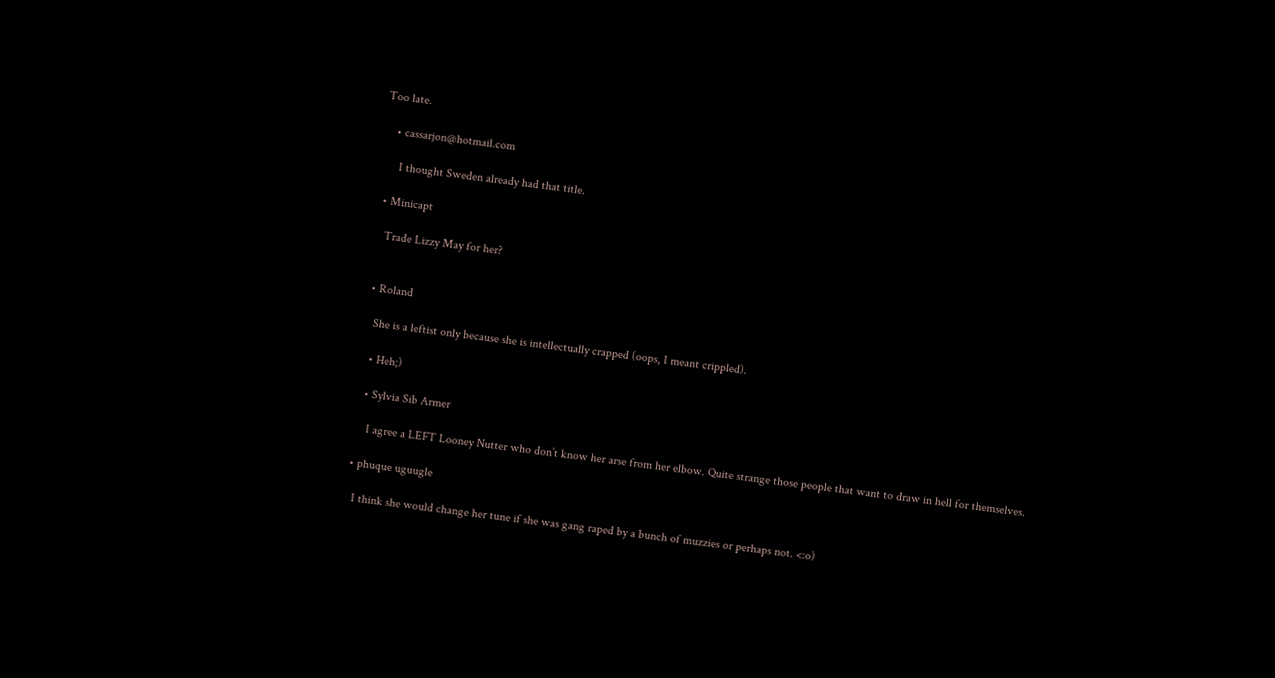Too late.

    • cassarjon@hotmail.com

      I thought Sweden already had that title.

  • Minicapt

    Trade Lizzy May for her?


  • Roland

    She is a leftist only because she is intellectually crapped (oops, I meant crippled).

    • Heh;)

    • Sylvia Sib Armer

      I agree a LEFT Looney Nutter who don’t know her arse from her elbow. Quite strange those people that want to draw in hell for themselves.

  • phuque uguugle

    I think she would change her tune if she was gang raped by a bunch of muzzies or perhaps not. <:o)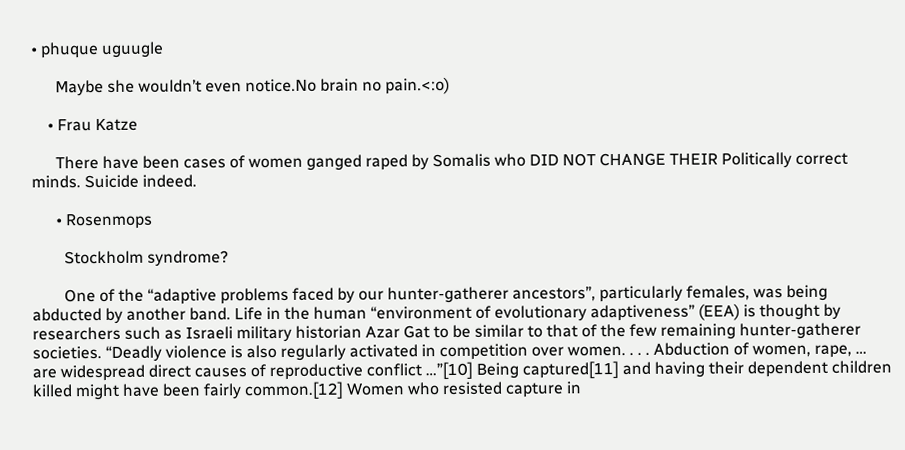• phuque uguugle

      Maybe she wouldn’t even notice.No brain no pain.<:o)

    • Frau Katze

      There have been cases of women ganged raped by Somalis who DID NOT CHANGE THEIR Politically correct minds. Suicide indeed.

      • Rosenmops

        Stockholm syndrome?

        One of the “adaptive problems faced by our hunter-gatherer ancestors”, particularly females, was being abducted by another band. Life in the human “environment of evolutionary adaptiveness” (EEA) is thought by researchers such as Israeli military historian Azar Gat to be similar to that of the few remaining hunter-gatherer societies. “Deadly violence is also regularly activated in competition over women. . . . Abduction of women, rape, … are widespread direct causes of reproductive conflict …”[10] Being captured[11] and having their dependent children killed might have been fairly common.[12] Women who resisted capture in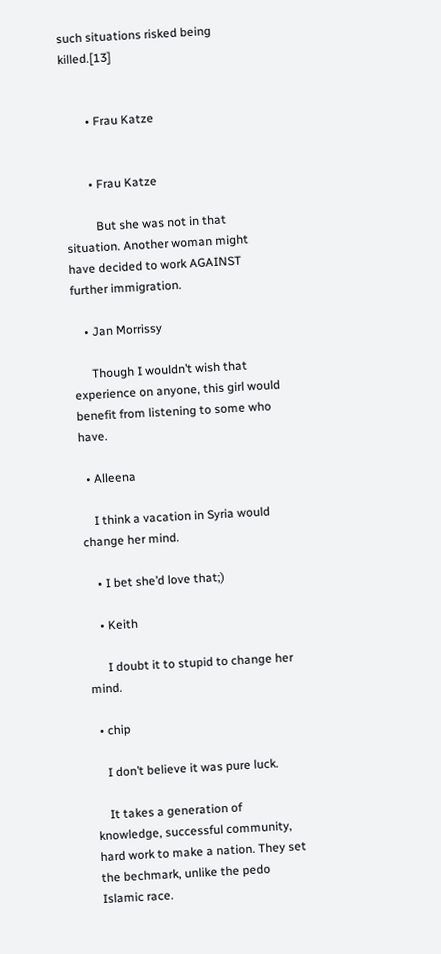such situations risked being killed.[13]


        • Frau Katze


        • Frau Katze

          But she was not in that situation. Another woman might have decided to work AGAINST further immigration.

    • Jan Morrissy

      Though I wouldn’t wish that experience on anyone, this girl would benefit from listening to some who have.

  • Alleena

    I think a vacation in Syria would change her mind.

    • I bet she’d love that;)

    • Keith

      I doubt it to stupid to change her mind.

  • chip

    I don’t believe it was pure luck.

    It takes a generation of knowledge, successful community, hard work to make a nation. They set the bechmark, unlike the pedo Islamic race.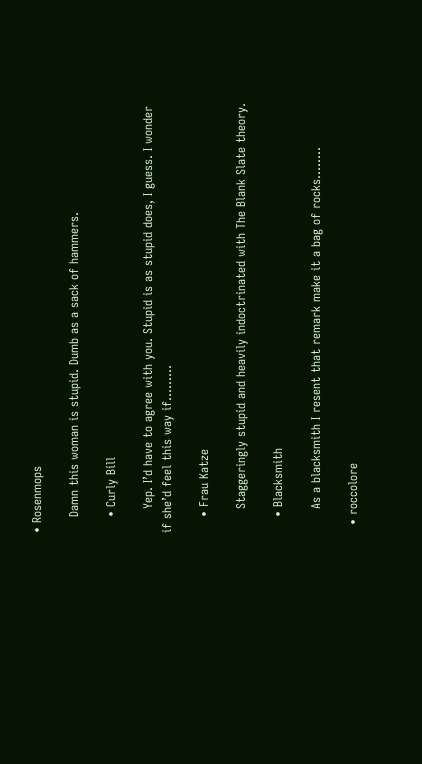• Rosenmops

    Damn this woman is stupid. Dumb as a sack of hammers.

    • Curly Bill

      Yep. I’d have to agree with you. Stupid is as stupid does, I guess. I wonder if she’d feel this way if………

    • Frau Katze

      Staggeringly stupid and heavily indoctrinated with The Blank Slate theory.

    • Blacksmith

      As a blacksmith I resent that remark make it a bag of rocks……..

  • roccolore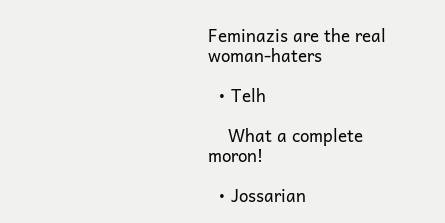Feminazis are the real woman-haters

  • Telh

    What a complete moron!

  • Jossarian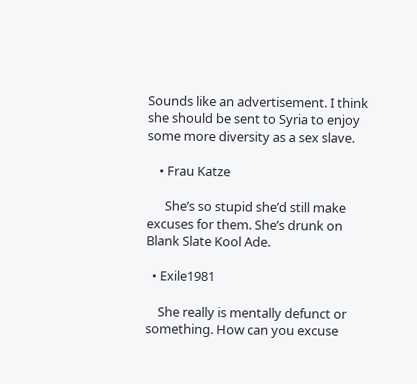Sounds like an advertisement. I think she should be sent to Syria to enjoy some more diversity as a sex slave.

    • Frau Katze

      She’s so stupid she’d still make excuses for them. She’s drunk on Blank Slate Kool Ade.

  • Exile1981

    She really is mentally defunct or something. How can you excuse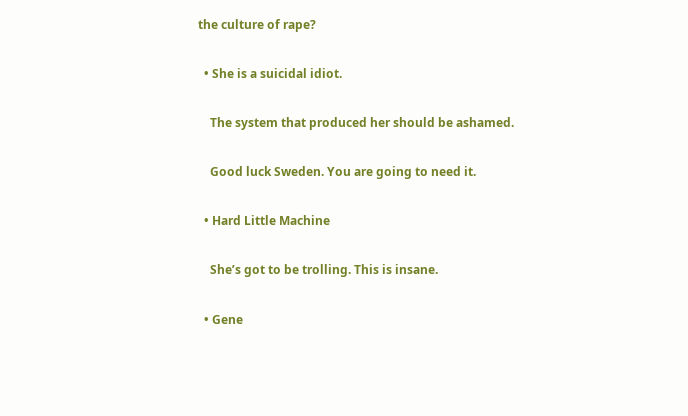the culture of rape?

  • She is a suicidal idiot.

    The system that produced her should be ashamed.

    Good luck Sweden. You are going to need it.

  • Hard Little Machine

    She’s got to be trolling. This is insane.

  • Gene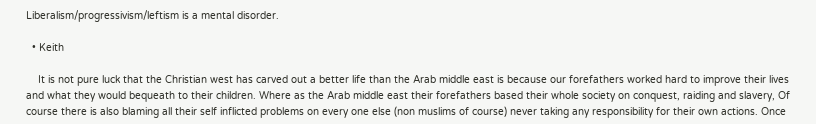Liberalism/progressivism/leftism is a mental disorder.

  • Keith

    It is not pure luck that the Christian west has carved out a better life than the Arab middle east is because our forefathers worked hard to improve their lives and what they would bequeath to their children. Where as the Arab middle east their forefathers based their whole society on conquest, raiding and slavery, Of course there is also blaming all their self inflicted problems on every one else (non muslims of course) never taking any responsibility for their own actions. Once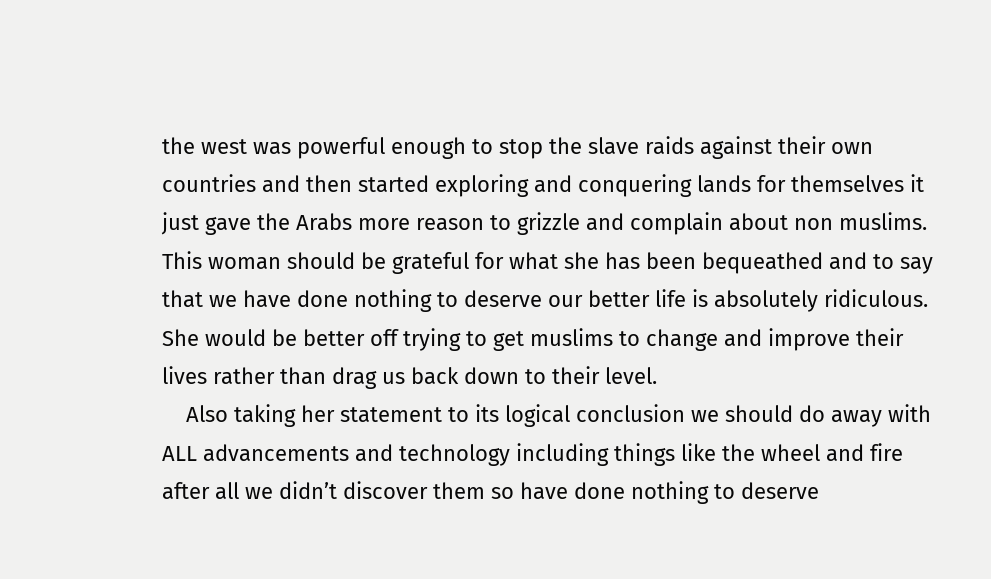the west was powerful enough to stop the slave raids against their own countries and then started exploring and conquering lands for themselves it just gave the Arabs more reason to grizzle and complain about non muslims. This woman should be grateful for what she has been bequeathed and to say that we have done nothing to deserve our better life is absolutely ridiculous. She would be better off trying to get muslims to change and improve their lives rather than drag us back down to their level.
    Also taking her statement to its logical conclusion we should do away with ALL advancements and technology including things like the wheel and fire after all we didn’t discover them so have done nothing to deserve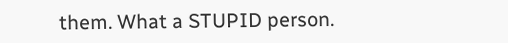them. What a STUPID person.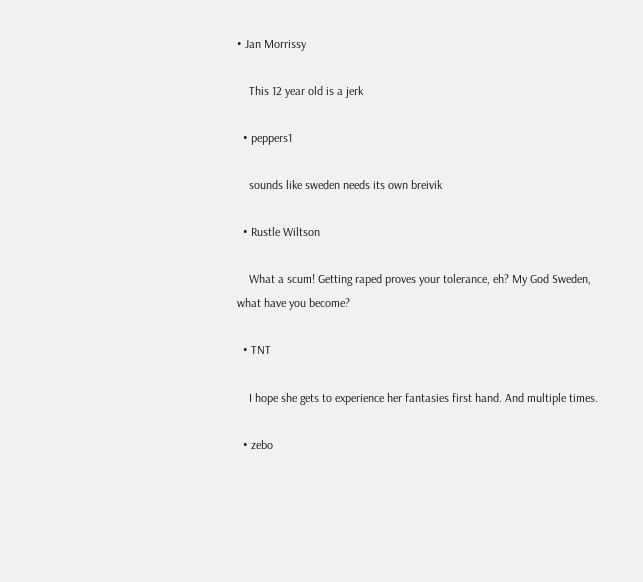• Jan Morrissy

    This 12 year old is a jerk

  • peppers1

    sounds like sweden needs its own breivik

  • Rustle Wiltson

    What a scum! Getting raped proves your tolerance, eh? My God Sweden, what have you become?

  • TNT

    I hope she gets to experience her fantasies first hand. And multiple times.

  • zebo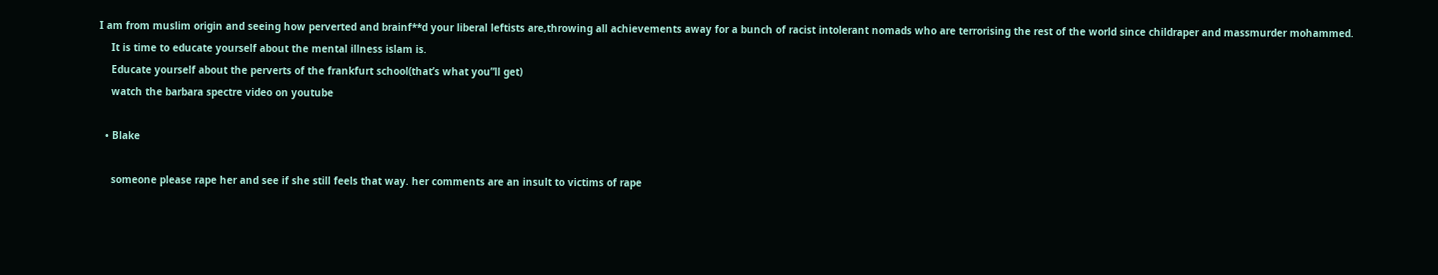I am from muslim origin and seeing how perverted and brainf**d your liberal leftists are,throwing all achievements away for a bunch of racist intolerant nomads who are terrorising the rest of the world since childraper and massmurder mohammed.
    It is time to educate yourself about the mental illness islam is.
    Educate yourself about the perverts of the frankfurt school(that’s what you”ll get)
    watch the barbara spectre video on youtube

  • Blake

    someone please rape her and see if she still feels that way. her comments are an insult to victims of rape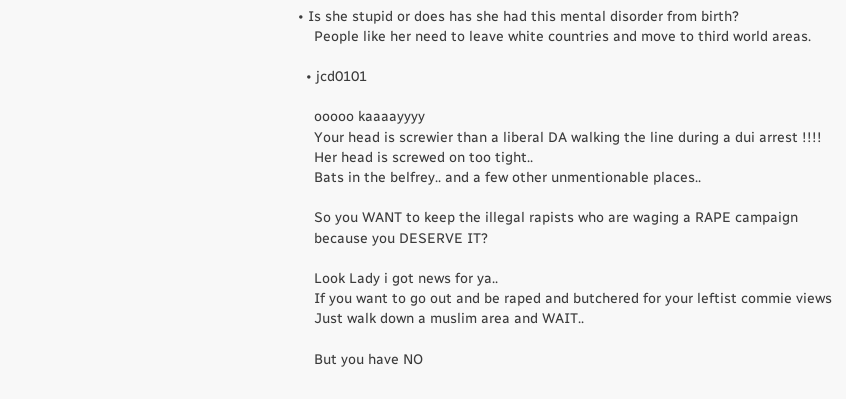• Is she stupid or does has she had this mental disorder from birth?
    People like her need to leave white countries and move to third world areas.

  • jcd0101

    ooooo kaaaayyyy
    Your head is screwier than a liberal DA walking the line during a dui arrest !!!!
    Her head is screwed on too tight..
    Bats in the belfrey.. and a few other unmentionable places..

    So you WANT to keep the illegal rapists who are waging a RAPE campaign
    because you DESERVE IT?

    Look Lady i got news for ya..
    If you want to go out and be raped and butchered for your leftist commie views
    Just walk down a muslim area and WAIT..

    But you have NO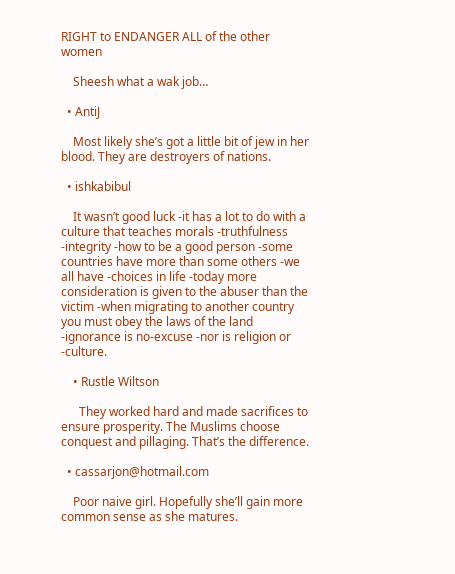RIGHT to ENDANGER ALL of the other women

    Sheesh what a wak job…

  • AntiJ

    Most likely she’s got a little bit of jew in her blood. They are destroyers of nations.

  • ishkabibul

    It wasn’t good luck -it has a lot to do with a culture that teaches morals -truthfulness -integrity -how to be a good person -some countries have more than some others -we all have -choices in life -today more consideration is given to the abuser than the victim -when migrating to another country you must obey the laws of the land -ignorance is no-excuse -nor is religion or -culture.

    • Rustle Wiltson

      They worked hard and made sacrifices to ensure prosperity. The Muslims choose conquest and pillaging. That’s the difference.

  • cassarjon@hotmail.com

    Poor naive girl. Hopefully she’ll gain more common sense as she matures.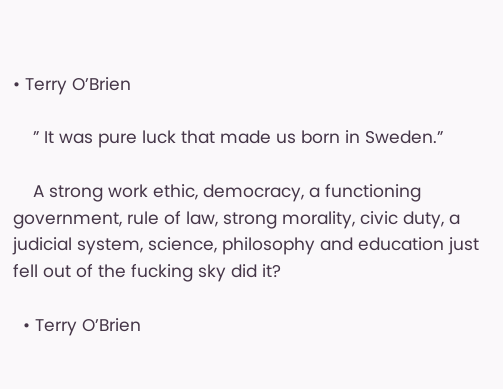• Terry O’Brien

    ” It was pure luck that made us born in Sweden.”

    A strong work ethic, democracy, a functioning government, rule of law, strong morality, civic duty, a judicial system, science, philosophy and education just fell out of the fucking sky did it?

  • Terry O’Brien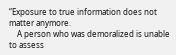“Exposure to true information does not matter anymore.
    A person who was demoralized is unable to assess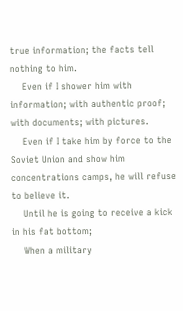true information; the facts tell nothing to him.
    Even if I shower him with information; with authentic proof; with documents; with pictures.
    Even if I take him by force to the Soviet Union and show him concentrations camps, he will refuse to believe it.
    Until he is going to receive a kick in his fat bottom;
    When a military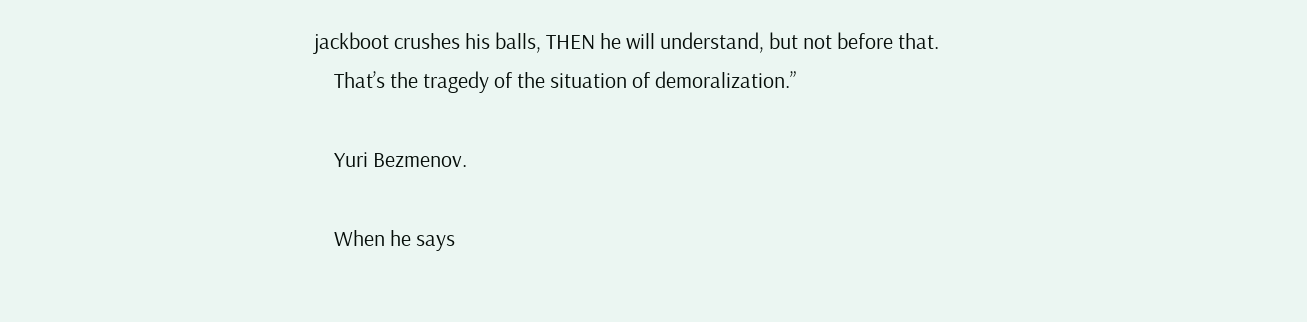jackboot crushes his balls, THEN he will understand, but not before that.
    That’s the tragedy of the situation of demoralization.”

    Yuri Bezmenov.

    When he says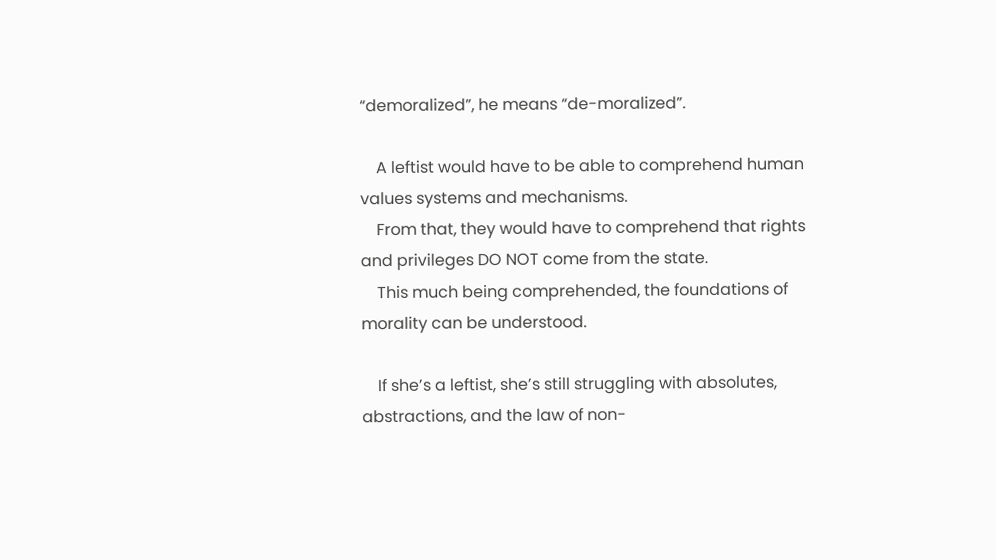“demoralized”, he means “de-moralized”.

    A leftist would have to be able to comprehend human values systems and mechanisms.
    From that, they would have to comprehend that rights and privileges DO NOT come from the state.
    This much being comprehended, the foundations of morality can be understood.

    If she’s a leftist, she’s still struggling with absolutes, abstractions, and the law of non-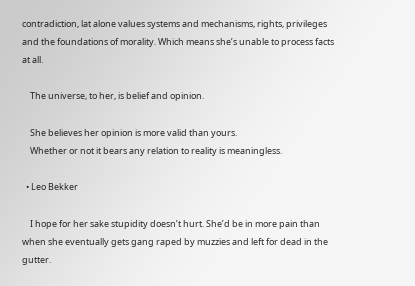contradiction, lat alone values systems and mechanisms, rights, privileges and the foundations of morality. Which means she’s unable to process facts at all.

    The universe, to her, is belief and opinion.

    She believes her opinion is more valid than yours.
    Whether or not it bears any relation to reality is meaningless.

  • Leo Bekker

    I hope for her sake stupidity doesn’t hurt. She’d be in more pain than when she eventually gets gang raped by muzzies and left for dead in the gutter.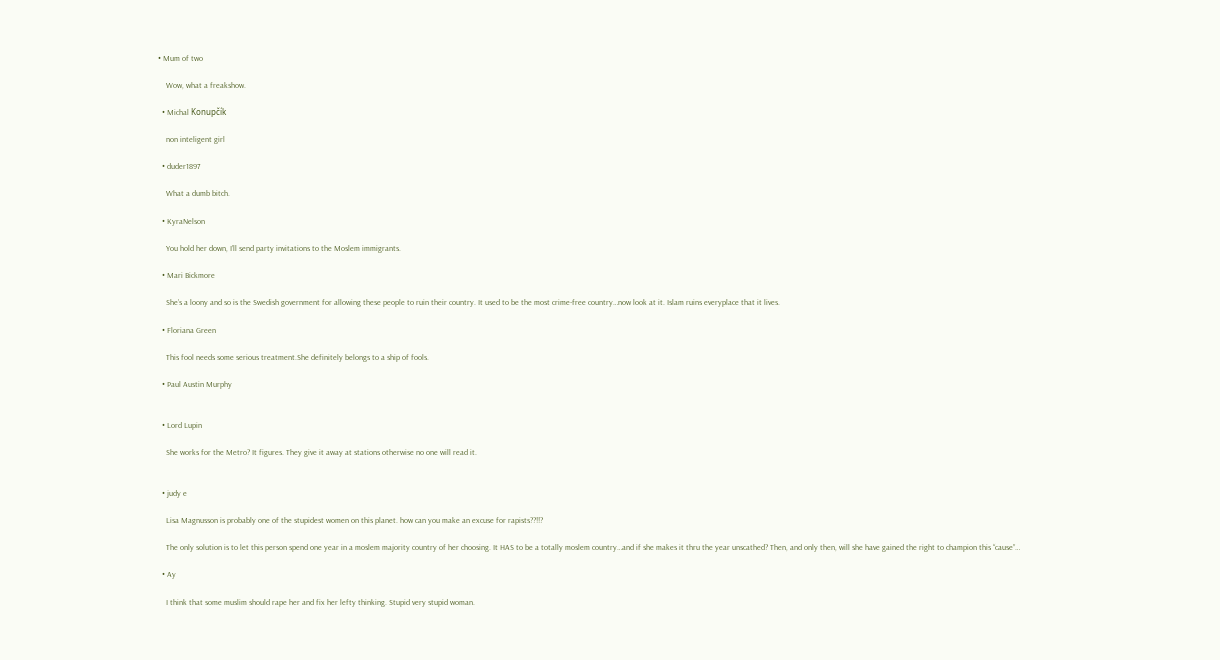• Mum of two

    Wow, what a freakshow.

  • Michal Konupčík

    non inteligent girl

  • duder1897

    What a dumb bitch.

  • KyraNelson

    You hold her down, I’ll send party invitations to the Moslem immigrants.

  • Mari Bickmore

    She’s a loony and so is the Swedish government for allowing these people to ruin their country. It used to be the most crime-free country…now look at it. Islam ruins everyplace that it lives.

  • Floriana Green

    This fool needs some serious treatment.She definitely belongs to a ship of fools.

  • Paul Austin Murphy


  • Lord Lupin

    She works for the Metro? It figures. They give it away at stations otherwise no one will read it.


  • judy e

    Lisa Magnusson is probably one of the stupidest women on this planet. how can you make an excuse for rapists??!!?

    The only solution is to let this person spend one year in a moslem majority country of her choosing. It HAS to be a totally moslem country…and if she makes it thru the year unscathed? Then, and only then, will she have gained the right to champion this “cause”…

  • Ay

    I think that some muslim should rape her and fix her lefty thinking. Stupid very stupid woman.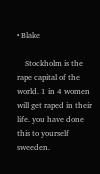• Blake

    Stockholm is the rape capital of the world. 1 in 4 women will get raped in their life. you have done this to yourself sweeden.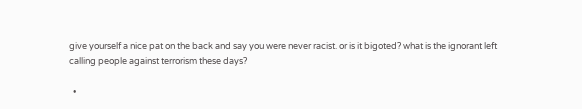give yourself a nice pat on the back and say you were never racist. or is it bigoted? what is the ignorant left calling people against terrorism these days?

  •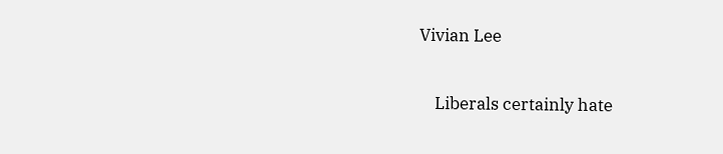Vivian Lee

    Liberals certainly hate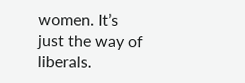women. It’s just the way of liberals.